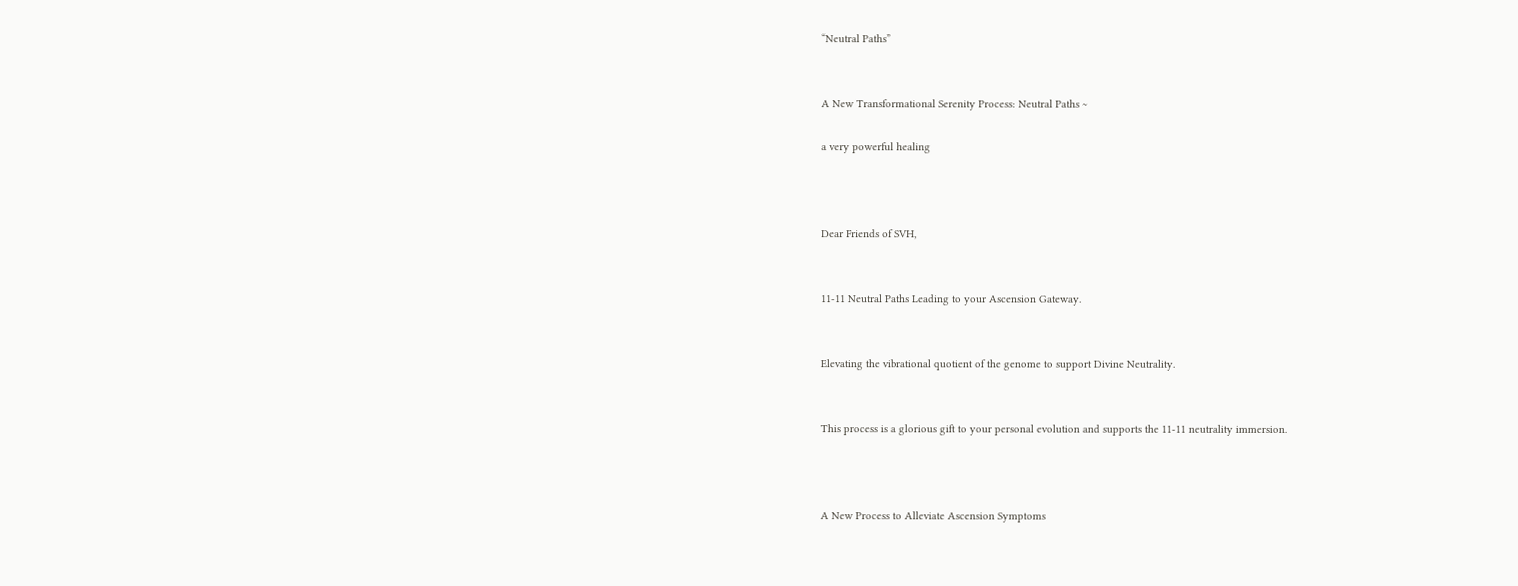“Neutral Paths”


A New Transformational Serenity Process: Neutral Paths ~

a very powerful healing



Dear Friends of SVH,


11-11 Neutral Paths Leading to your Ascension Gateway.


Elevating the vibrational quotient of the genome to support Divine Neutrality.


This process is a glorious gift to your personal evolution and supports the 11-11 neutrality immersion.



A New Process to Alleviate Ascension Symptoms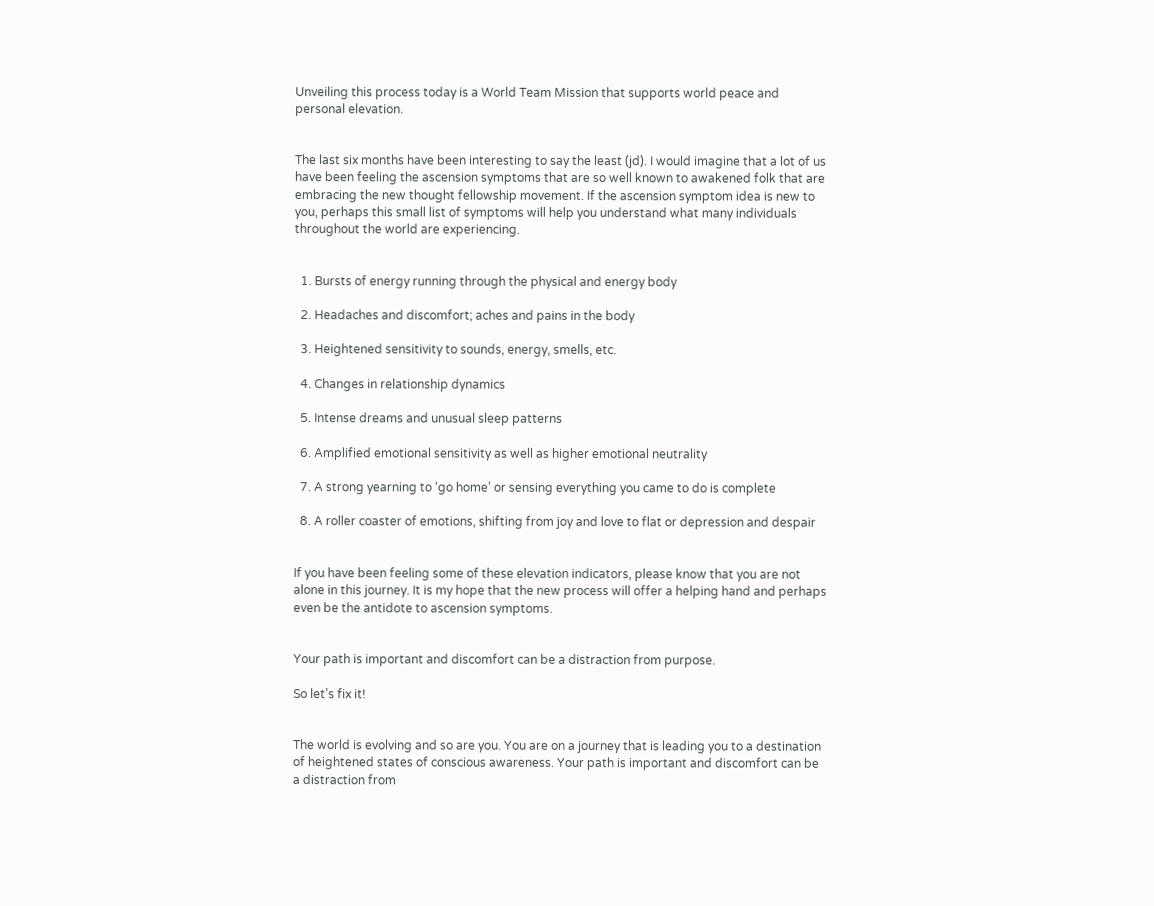Unveiling this process today is a World Team Mission that supports world peace and personal elevation.


The last six months have been interesting to say the least (jd). I would imagine that a lot of us have been feeling the ascension symptoms that are so well known to awakened folk that are embracing the new thought fellowship movement. If the ascension symptom idea is new to you, perhaps this small list of symptoms will help you understand what many individuals throughout the world are experiencing.


  1. Bursts of energy running through the physical and energy body

  2. Headaches and discomfort; aches and pains in the body

  3. Heightened sensitivity to sounds, energy, smells, etc.

  4. Changes in relationship dynamics

  5. Intense dreams and unusual sleep patterns

  6. Amplified emotional sensitivity as well as higher emotional neutrality

  7. A strong yearning to ‘go home’ or sensing everything you came to do is complete

  8. A roller coaster of emotions, shifting from joy and love to flat or depression and despair


If you have been feeling some of these elevation indicators, please know that you are not alone in this journey. It is my hope that the new process will offer a helping hand and perhaps even be the antidote to ascension symptoms.


Your path is important and discomfort can be a distraction from purpose.

So let’s fix it!


The world is evolving and so are you. You are on a journey that is leading you to a destination of heightened states of conscious awareness. Your path is important and discomfort can be a distraction from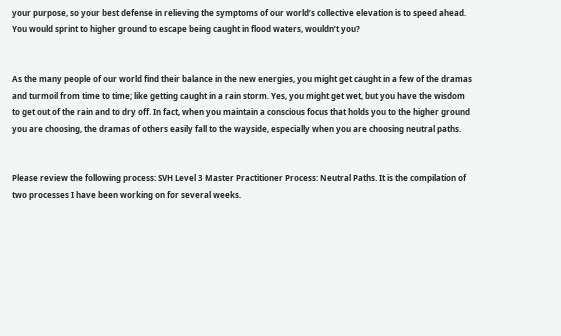your purpose, so your best defense in relieving the symptoms of our world’s collective elevation is to speed ahead. You would sprint to higher ground to escape being caught in flood waters, wouldn’t you?


As the many people of our world find their balance in the new energies, you might get caught in a few of the dramas and turmoil from time to time; like getting caught in a rain storm. Yes, you might get wet, but you have the wisdom to get out of the rain and to dry off. In fact, when you maintain a conscious focus that holds you to the higher ground you are choosing, the dramas of others easily fall to the wayside, especially when you are choosing neutral paths.


Please review the following process: SVH Level 3 Master Practitioner Process: Neutral Paths. It is the compilation of two processes I have been working on for several weeks.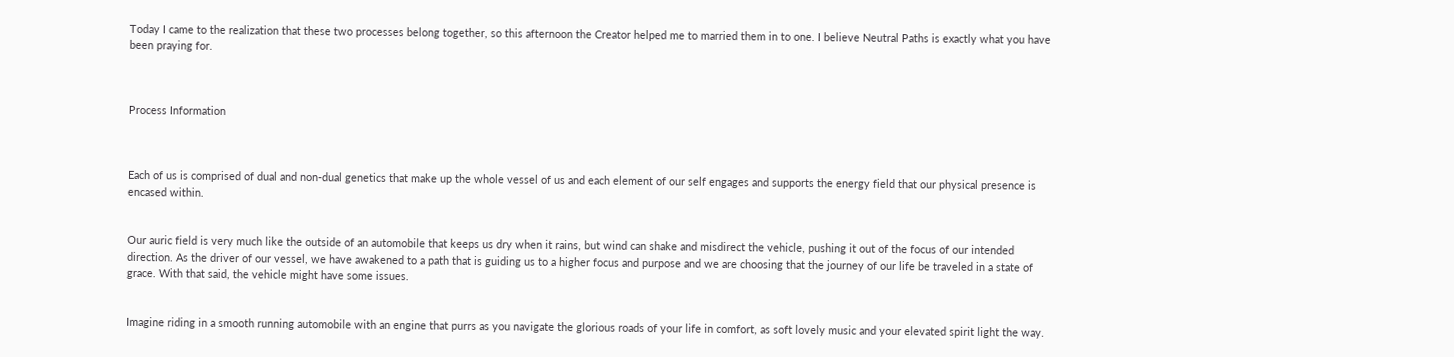Today I came to the realization that these two processes belong together, so this afternoon the Creator helped me to married them in to one. I believe Neutral Paths is exactly what you have been praying for.



Process Information



Each of us is comprised of dual and non-dual genetics that make up the whole vessel of us and each element of our self engages and supports the energy field that our physical presence is encased within.


Our auric field is very much like the outside of an automobile that keeps us dry when it rains, but wind can shake and misdirect the vehicle, pushing it out of the focus of our intended direction. As the driver of our vessel, we have awakened to a path that is guiding us to a higher focus and purpose and we are choosing that the journey of our life be traveled in a state of grace. With that said, the vehicle might have some issues.


Imagine riding in a smooth running automobile with an engine that purrs as you navigate the glorious roads of your life in comfort, as soft lovely music and your elevated spirit light the way.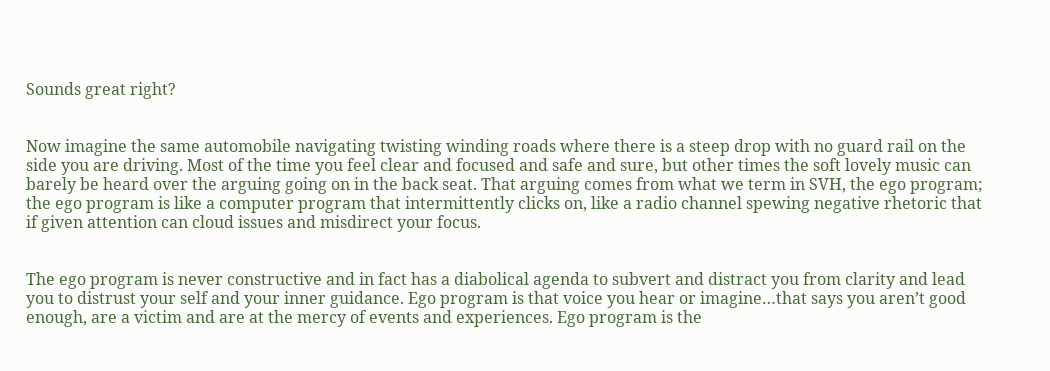Sounds great right?


Now imagine the same automobile navigating twisting winding roads where there is a steep drop with no guard rail on the side you are driving. Most of the time you feel clear and focused and safe and sure, but other times the soft lovely music can barely be heard over the arguing going on in the back seat. That arguing comes from what we term in SVH, the ego program; the ego program is like a computer program that intermittently clicks on, like a radio channel spewing negative rhetoric that if given attention can cloud issues and misdirect your focus.


The ego program is never constructive and in fact has a diabolical agenda to subvert and distract you from clarity and lead you to distrust your self and your inner guidance. Ego program is that voice you hear or imagine…that says you aren’t good enough, are a victim and are at the mercy of events and experiences. Ego program is the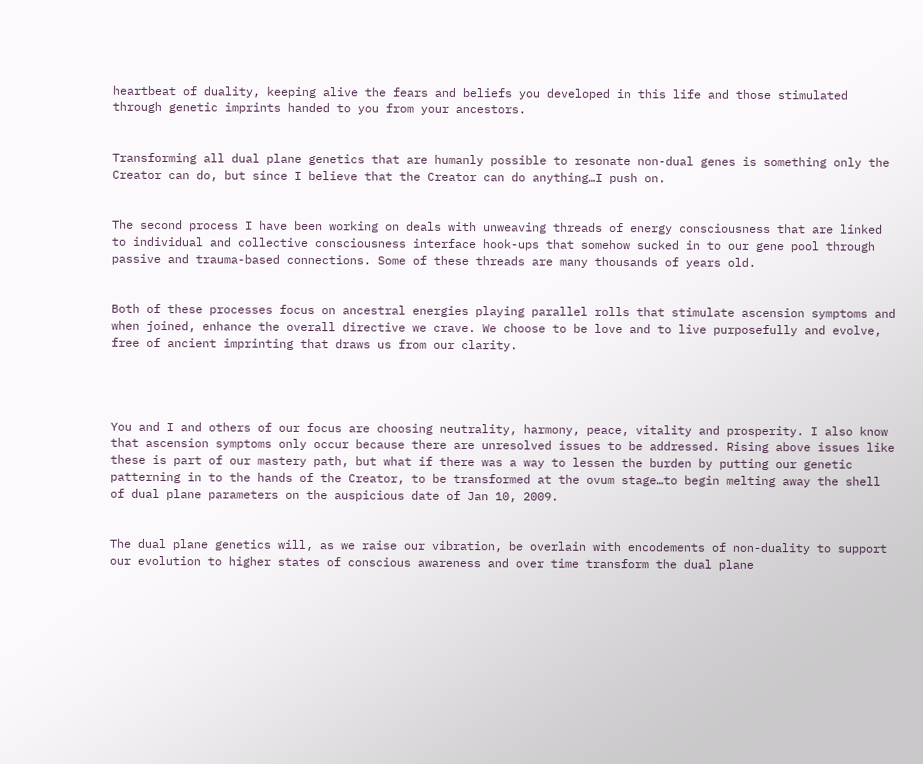heartbeat of duality, keeping alive the fears and beliefs you developed in this life and those stimulated through genetic imprints handed to you from your ancestors.


Transforming all dual plane genetics that are humanly possible to resonate non-dual genes is something only the Creator can do, but since I believe that the Creator can do anything…I push on.


The second process I have been working on deals with unweaving threads of energy consciousness that are linked to individual and collective consciousness interface hook-ups that somehow sucked in to our gene pool through passive and trauma-based connections. Some of these threads are many thousands of years old.


Both of these processes focus on ancestral energies playing parallel rolls that stimulate ascension symptoms and when joined, enhance the overall directive we crave. We choose to be love and to live purposefully and evolve, free of ancient imprinting that draws us from our clarity.




You and I and others of our focus are choosing neutrality, harmony, peace, vitality and prosperity. I also know that ascension symptoms only occur because there are unresolved issues to be addressed. Rising above issues like these is part of our mastery path, but what if there was a way to lessen the burden by putting our genetic patterning in to the hands of the Creator, to be transformed at the ovum stage…to begin melting away the shell of dual plane parameters on the auspicious date of Jan 10, 2009.


The dual plane genetics will, as we raise our vibration, be overlain with encodements of non-duality to support our evolution to higher states of conscious awareness and over time transform the dual plane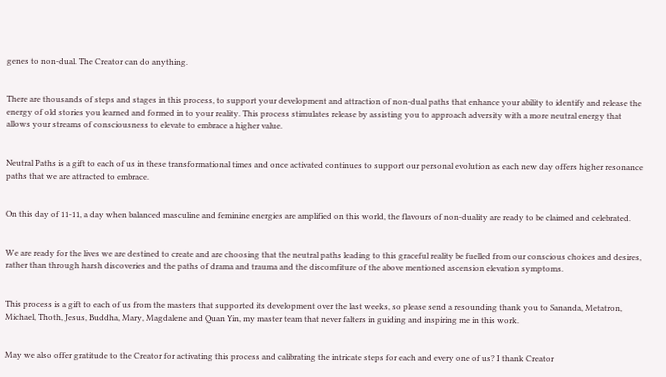genes to non-dual. The Creator can do anything.


There are thousands of steps and stages in this process, to support your development and attraction of non-dual paths that enhance your ability to identify and release the energy of old stories you learned and formed in to your reality. This process stimulates release by assisting you to approach adversity with a more neutral energy that allows your streams of consciousness to elevate to embrace a higher value.


Neutral Paths is a gift to each of us in these transformational times and once activated continues to support our personal evolution as each new day offers higher resonance paths that we are attracted to embrace.


On this day of 11-11, a day when balanced masculine and feminine energies are amplified on this world, the flavours of non-duality are ready to be claimed and celebrated.


We are ready for the lives we are destined to create and are choosing that the neutral paths leading to this graceful reality be fuelled from our conscious choices and desires, rather than through harsh discoveries and the paths of drama and trauma and the discomfiture of the above mentioned ascension elevation symptoms.


This process is a gift to each of us from the masters that supported its development over the last weeks, so please send a resounding thank you to Sananda, Metatron, Michael, Thoth, Jesus, Buddha, Mary, Magdalene and Quan Yin, my master team that never falters in guiding and inspiring me in this work.


May we also offer gratitude to the Creator for activating this process and calibrating the intricate steps for each and every one of us? I thank Creator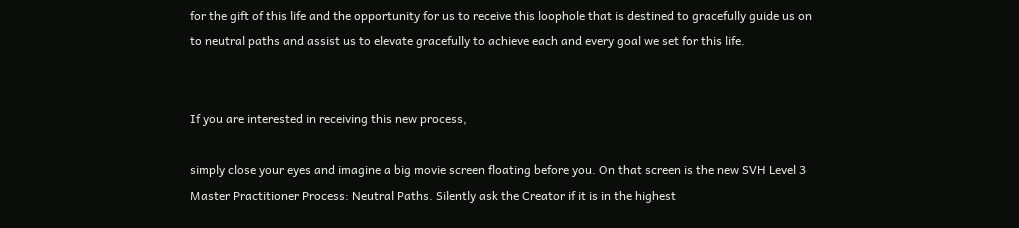for the gift of this life and the opportunity for us to receive this loophole that is destined to gracefully guide us on to neutral paths and assist us to elevate gracefully to achieve each and every goal we set for this life.


If you are interested in receiving this new process,

simply close your eyes and imagine a big movie screen floating before you. On that screen is the new SVH Level 3 Master Practitioner Process: Neutral Paths. Silently ask the Creator if it is in the highest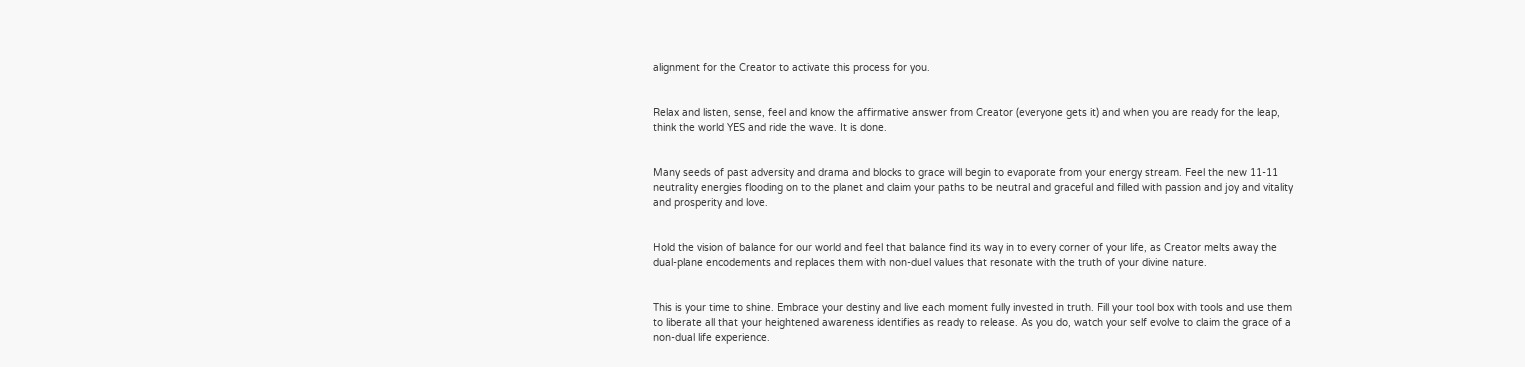alignment for the Creator to activate this process for you.


Relax and listen, sense, feel and know the affirmative answer from Creator (everyone gets it) and when you are ready for the leap, think the world YES and ride the wave. It is done.


Many seeds of past adversity and drama and blocks to grace will begin to evaporate from your energy stream. Feel the new 11-11 neutrality energies flooding on to the planet and claim your paths to be neutral and graceful and filled with passion and joy and vitality and prosperity and love.


Hold the vision of balance for our world and feel that balance find its way in to every corner of your life, as Creator melts away the dual-plane encodements and replaces them with non-duel values that resonate with the truth of your divine nature.


This is your time to shine. Embrace your destiny and live each moment fully invested in truth. Fill your tool box with tools and use them to liberate all that your heightened awareness identifies as ready to release. As you do, watch your self evolve to claim the grace of a non-dual life experience.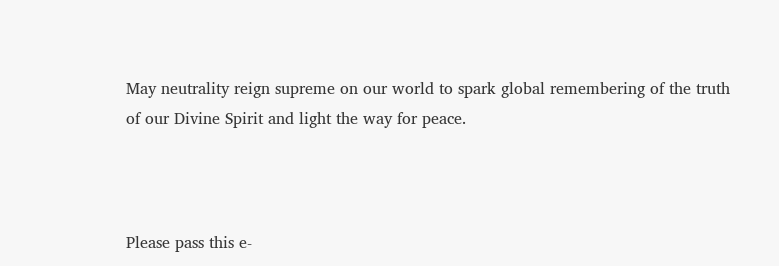May neutrality reign supreme on our world to spark global remembering of the truth of our Divine Spirit and light the way for peace.



Please pass this e-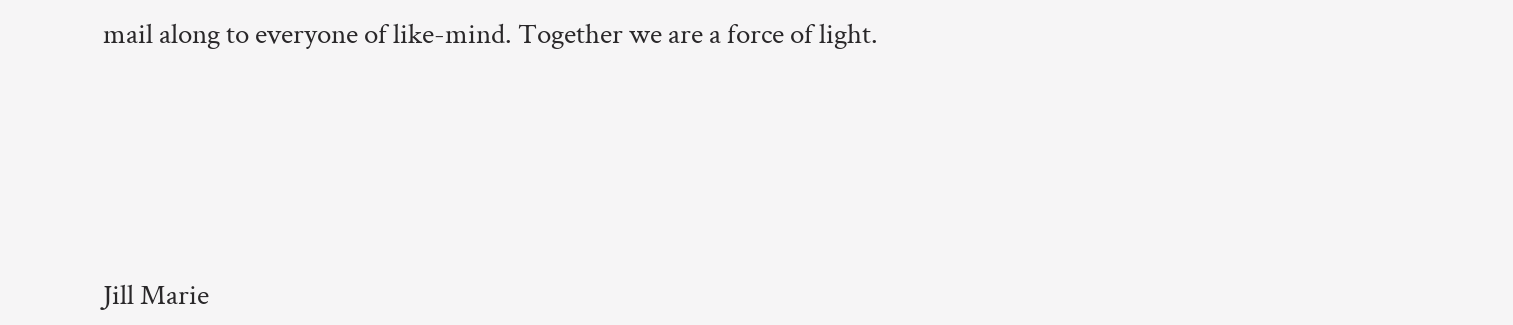mail along to everyone of like-mind. Together we are a force of light.





Jill Marie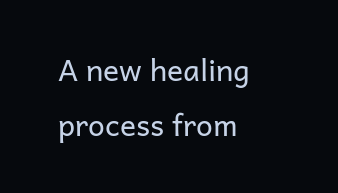A new healing process from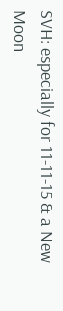SVH: especially for 11-11-15 & a New Moon